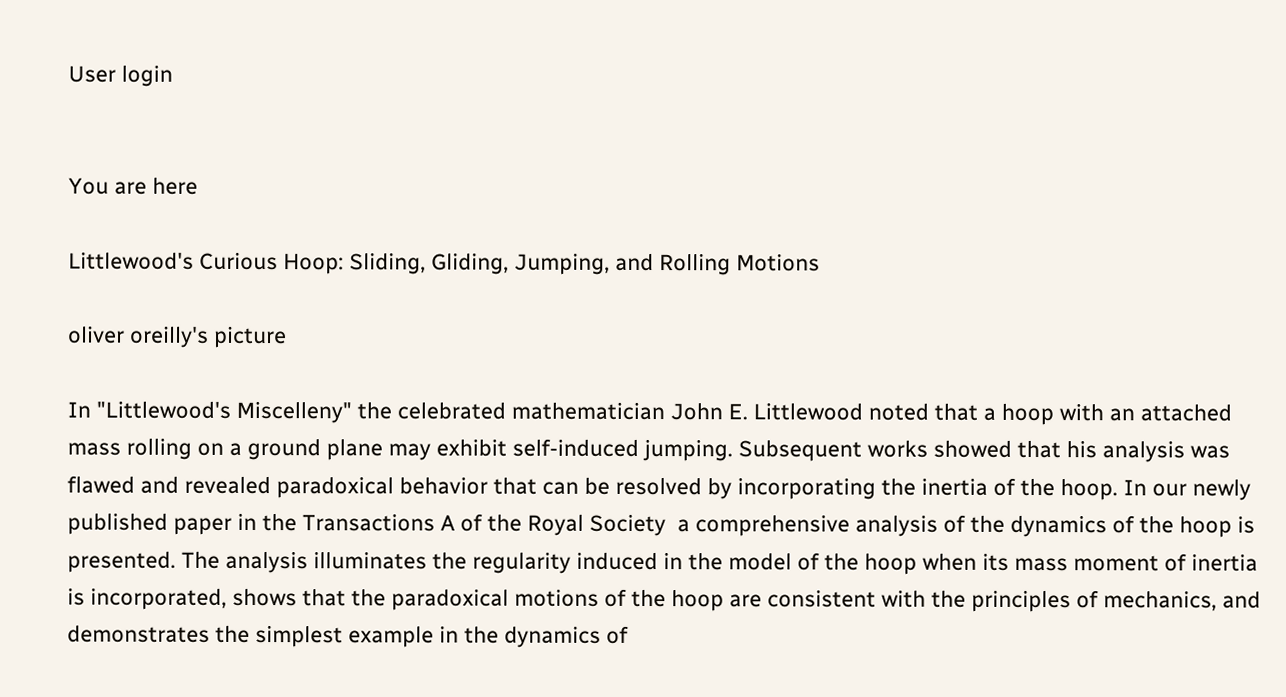User login


You are here

Littlewood's Curious Hoop: Sliding, Gliding, Jumping, and Rolling Motions

oliver oreilly's picture

In "Littlewood's Miscelleny" the celebrated mathematician John E. Littlewood noted that a hoop with an attached mass rolling on a ground plane may exhibit self-induced jumping. Subsequent works showed that his analysis was flawed and revealed paradoxical behavior that can be resolved by incorporating the inertia of the hoop. In our newly published paper in the Transactions A of the Royal Society  a comprehensive analysis of the dynamics of the hoop is presented. The analysis illuminates the regularity induced in the model of the hoop when its mass moment of inertia is incorporated, shows that the paradoxical motions of the hoop are consistent with the principles of mechanics, and demonstrates the simplest example in the dynamics of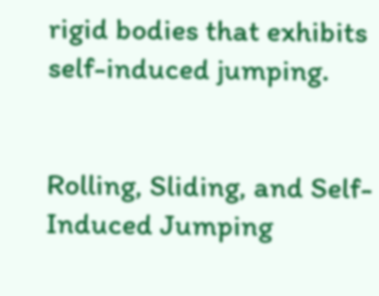rigid bodies that exhibits self-induced jumping.


Rolling, Sliding, and Self-Induced Jumping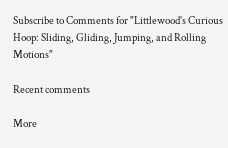Subscribe to Comments for "Littlewood's Curious Hoop: Sliding, Gliding, Jumping, and Rolling Motions"

Recent comments

More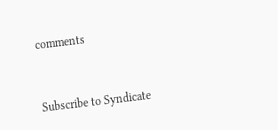comments


Subscribe to Syndicate